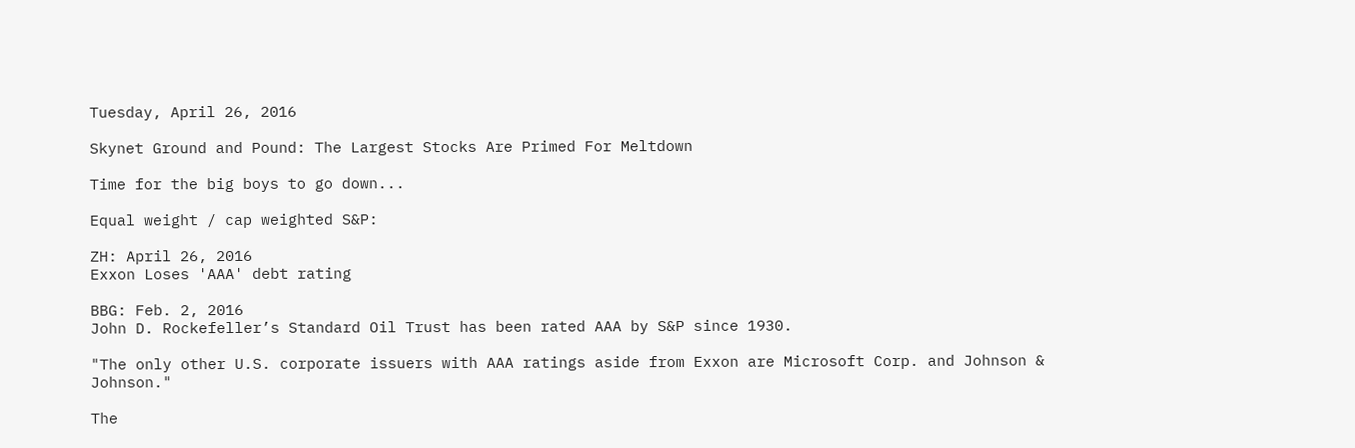Tuesday, April 26, 2016

Skynet Ground and Pound: The Largest Stocks Are Primed For Meltdown

Time for the big boys to go down...

Equal weight / cap weighted S&P:

ZH: April 26, 2016
Exxon Loses 'AAA' debt rating

BBG: Feb. 2, 2016
John D. Rockefeller’s Standard Oil Trust has been rated AAA by S&P since 1930.

"The only other U.S. corporate issuers with AAA ratings aside from Exxon are Microsoft Corp. and Johnson & Johnson."

The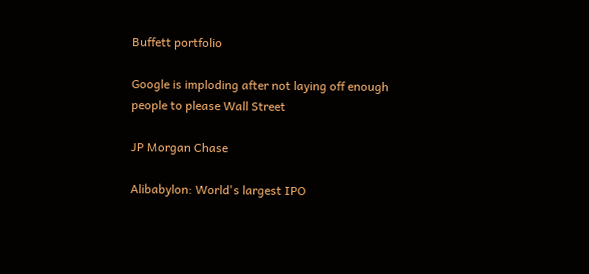Buffett portfolio

Google is imploding after not laying off enough people to please Wall Street

JP Morgan Chase

Alibabylon: World's largest IPO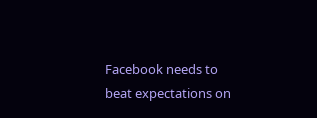Facebook needs to beat expectations on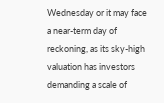Wednesday or it may face a near-term day of reckoning, as its sky-high valuation has investors demanding a scale of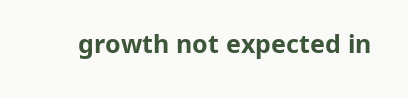growth not expected in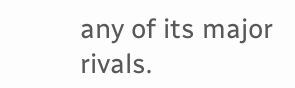any of its major rivals.